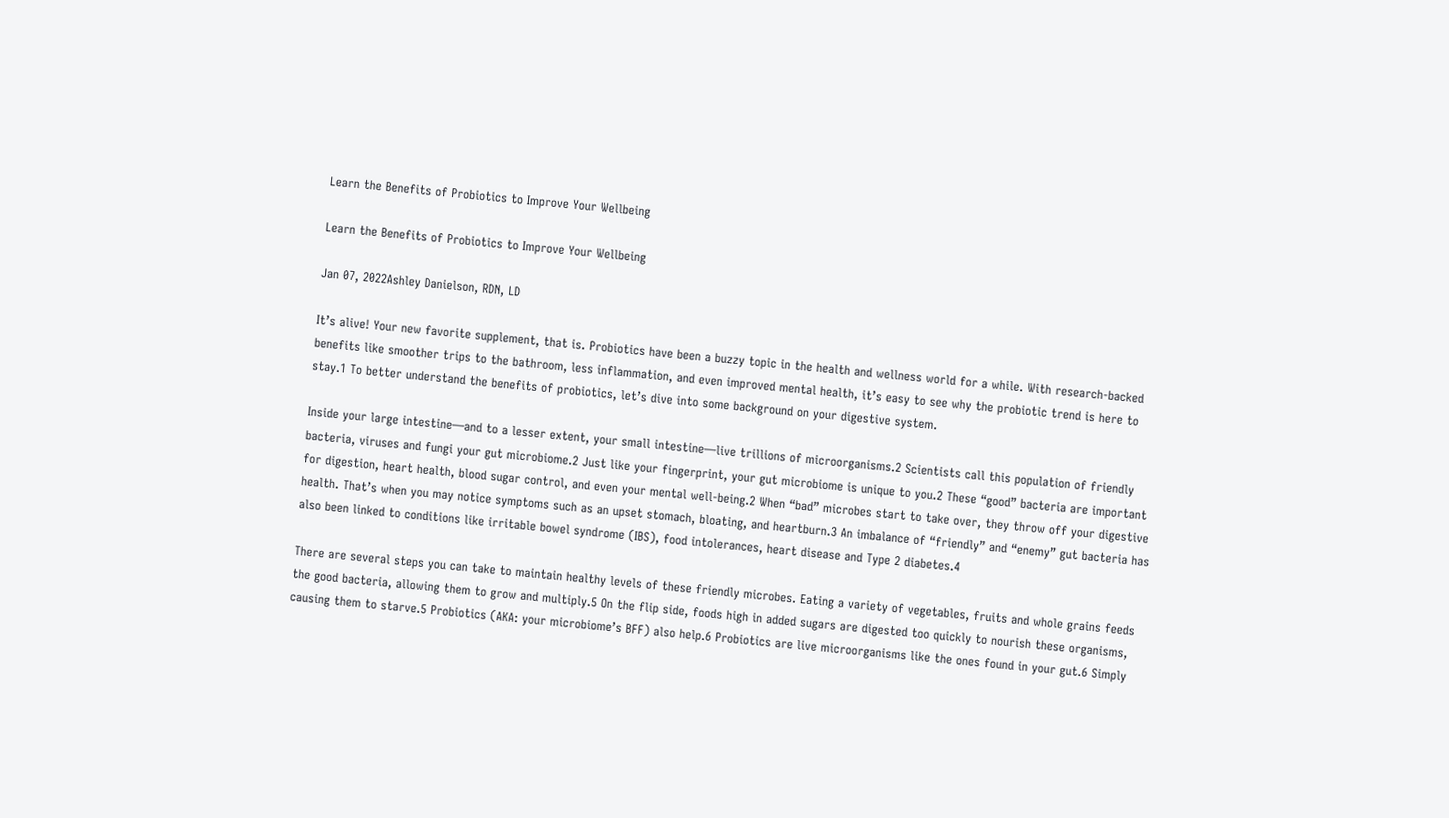Learn the Benefits of Probiotics to Improve Your Wellbeing

Learn the Benefits of Probiotics to Improve Your Wellbeing

Jan 07, 2022Ashley Danielson, RDN, LD

It’s alive! Your new favorite supplement, that is. Probiotics have been a buzzy topic in the health and wellness world for a while. With research-backed benefits like smoother trips to the bathroom, less inflammation, and even improved mental health, it’s easy to see why the probiotic trend is here to stay.1 To better understand the benefits of probiotics, let’s dive into some background on your digestive system.

Inside your large intestine—and to a lesser extent, your small intestine—live trillions of microorganisms.2 Scientists call this population of friendly bacteria, viruses and fungi your gut microbiome.2 Just like your fingerprint, your gut microbiome is unique to you.2 These “good” bacteria are important for digestion, heart health, blood sugar control, and even your mental well-being.2 When “bad” microbes start to take over, they throw off your digestive health. That’s when you may notice symptoms such as an upset stomach, bloating, and heartburn.3 An imbalance of “friendly” and “enemy” gut bacteria has also been linked to conditions like irritable bowel syndrome (IBS), food intolerances, heart disease and Type 2 diabetes.4

There are several steps you can take to maintain healthy levels of these friendly microbes. Eating a variety of vegetables, fruits and whole grains feeds the good bacteria, allowing them to grow and multiply.5 On the flip side, foods high in added sugars are digested too quickly to nourish these organisms, causing them to starve.5 Probiotics (AKA: your microbiome’s BFF) also help.6 Probiotics are live microorganisms like the ones found in your gut.6 Simply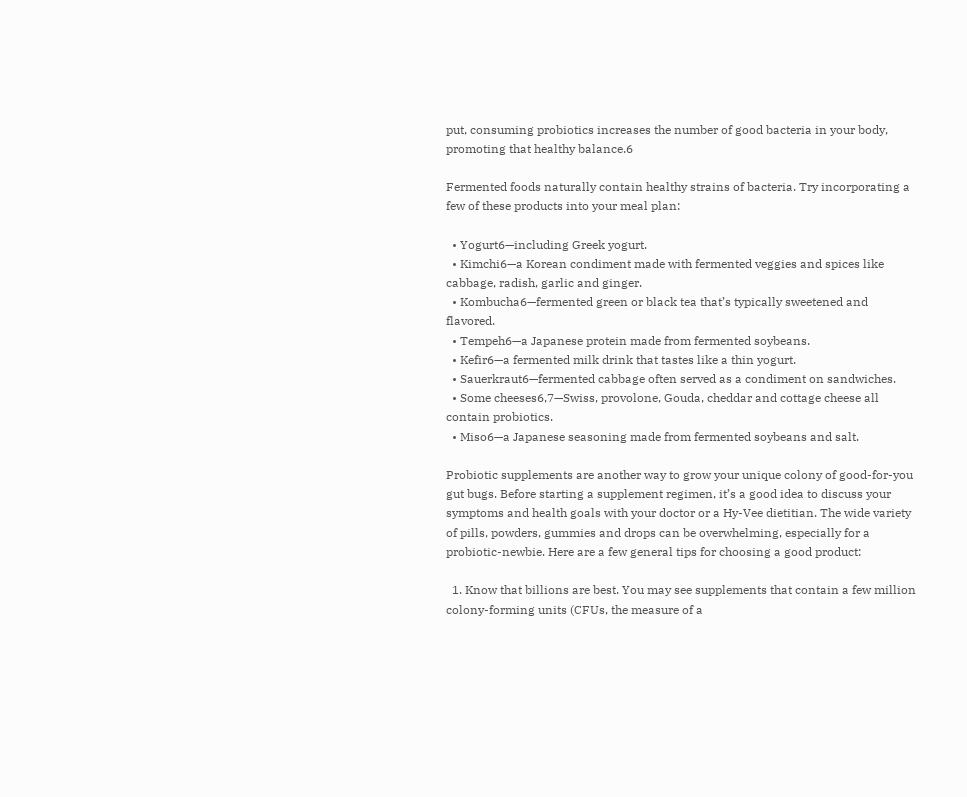put, consuming probiotics increases the number of good bacteria in your body, promoting that healthy balance.6

Fermented foods naturally contain healthy strains of bacteria. Try incorporating a few of these products into your meal plan:

  • Yogurt6—including Greek yogurt.
  • Kimchi6—a Korean condiment made with fermented veggies and spices like cabbage, radish, garlic and ginger.
  • Kombucha6—fermented green or black tea that’s typically sweetened and flavored.
  • Tempeh6—a Japanese protein made from fermented soybeans.
  • Kefir6—a fermented milk drink that tastes like a thin yogurt.
  • Sauerkraut6—fermented cabbage often served as a condiment on sandwiches.
  • Some cheeses6,7—Swiss, provolone, Gouda, cheddar and cottage cheese all contain probiotics.
  • Miso6—a Japanese seasoning made from fermented soybeans and salt.

Probiotic supplements are another way to grow your unique colony of good-for-you gut bugs. Before starting a supplement regimen, it’s a good idea to discuss your symptoms and health goals with your doctor or a Hy-Vee dietitian. The wide variety of pills, powders, gummies and drops can be overwhelming, especially for a probiotic-newbie. Here are a few general tips for choosing a good product:

  1. Know that billions are best. You may see supplements that contain a few million colony-forming units (CFUs, the measure of a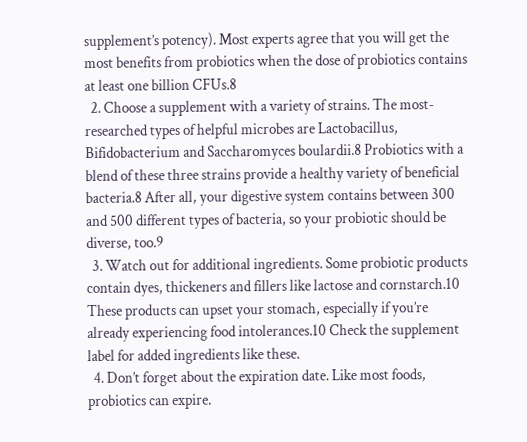supplement’s potency). Most experts agree that you will get the most benefits from probiotics when the dose of probiotics contains at least one billion CFUs.8
  2. Choose a supplement with a variety of strains. The most-researched types of helpful microbes are Lactobacillus, Bifidobacterium and Saccharomyces boulardii.8 Probiotics with a blend of these three strains provide a healthy variety of beneficial bacteria.8 After all, your digestive system contains between 300 and 500 different types of bacteria, so your probiotic should be diverse, too.9
  3. Watch out for additional ingredients. Some probiotic products contain dyes, thickeners and fillers like lactose and cornstarch.10 These products can upset your stomach, especially if you’re already experiencing food intolerances.10 Check the supplement label for added ingredients like these.
  4. Don’t forget about the expiration date. Like most foods, probiotics can expire.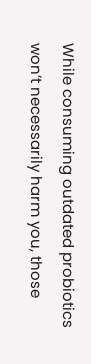While consuming outdated probiotics won’t necessarily harm you, those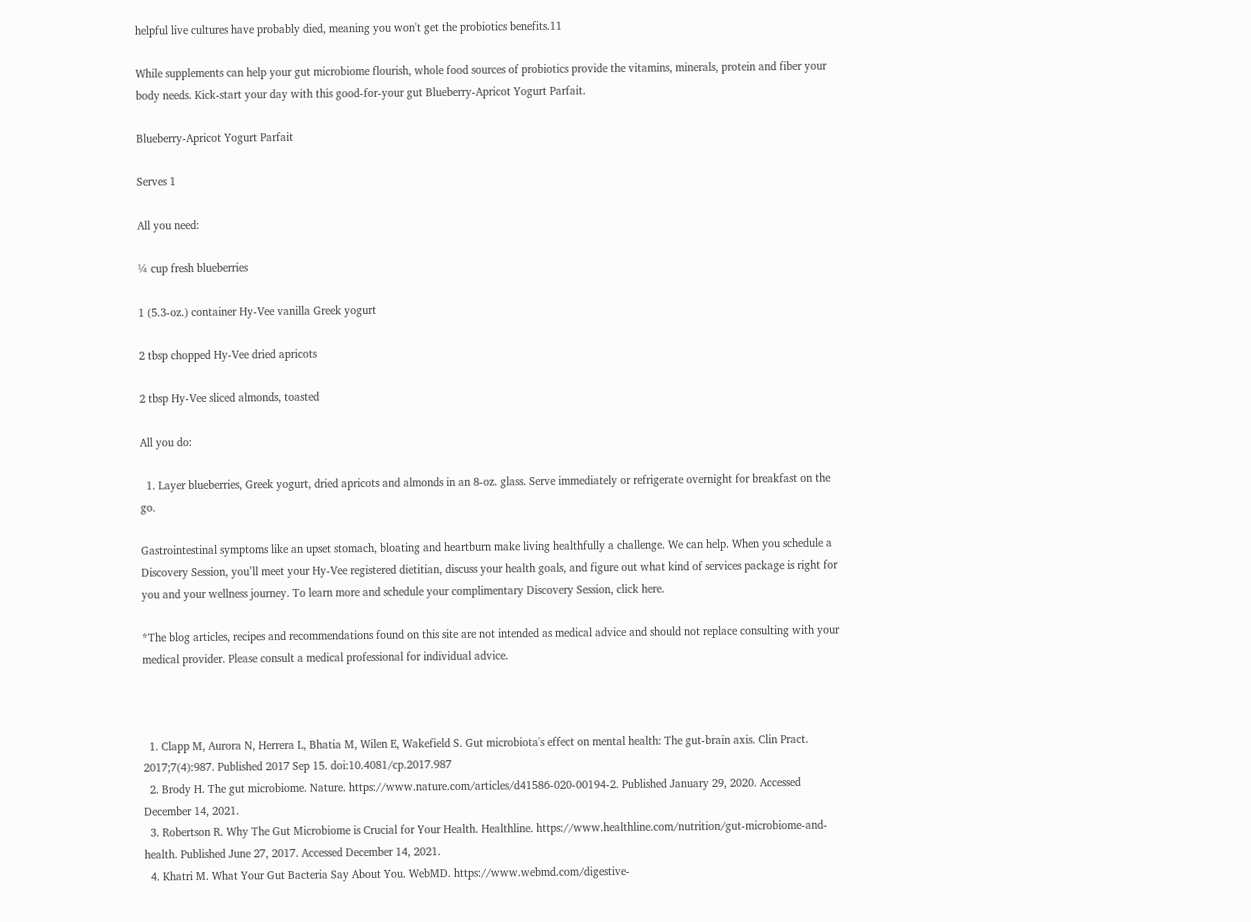helpful live cultures have probably died, meaning you won't get the probiotics benefits.11

While supplements can help your gut microbiome flourish, whole food sources of probiotics provide the vitamins, minerals, protein and fiber your body needs. Kick-start your day with this good-for-your gut Blueberry-Apricot Yogurt Parfait.

Blueberry-Apricot Yogurt Parfait

Serves 1

All you need:

¼ cup fresh blueberries

1 (5.3-oz.) container Hy-Vee vanilla Greek yogurt

2 tbsp chopped Hy-Vee dried apricots

2 tbsp Hy-Vee sliced almonds, toasted

All you do:

  1. Layer blueberries, Greek yogurt, dried apricots and almonds in an 8-oz. glass. Serve immediately or refrigerate overnight for breakfast on the go.

Gastrointestinal symptoms like an upset stomach, bloating and heartburn make living healthfully a challenge. We can help. When you schedule a Discovery Session, you’ll meet your Hy-Vee registered dietitian, discuss your health goals, and figure out what kind of services package is right for you and your wellness journey. To learn more and schedule your complimentary Discovery Session, click here.

*The blog articles, recipes and recommendations found on this site are not intended as medical advice and should not replace consulting with your medical provider. Please consult a medical professional for individual advice.



  1. Clapp M, Aurora N, Herrera L, Bhatia M, Wilen E, Wakefield S. Gut microbiota's effect on mental health: The gut-brain axis. Clin Pract. 2017;7(4):987. Published 2017 Sep 15. doi:10.4081/cp.2017.987
  2. Brody H. The gut microbiome. Nature. https://www.nature.com/articles/d41586-020-00194-2. Published January 29, 2020. Accessed December 14, 2021.
  3. Robertson R. Why The Gut Microbiome is Crucial for Your Health. Healthline. https://www.healthline.com/nutrition/gut-microbiome-and-health. Published June 27, 2017. Accessed December 14, 2021.
  4. Khatri M. What Your Gut Bacteria Say About You. WebMD. https://www.webmd.com/digestive-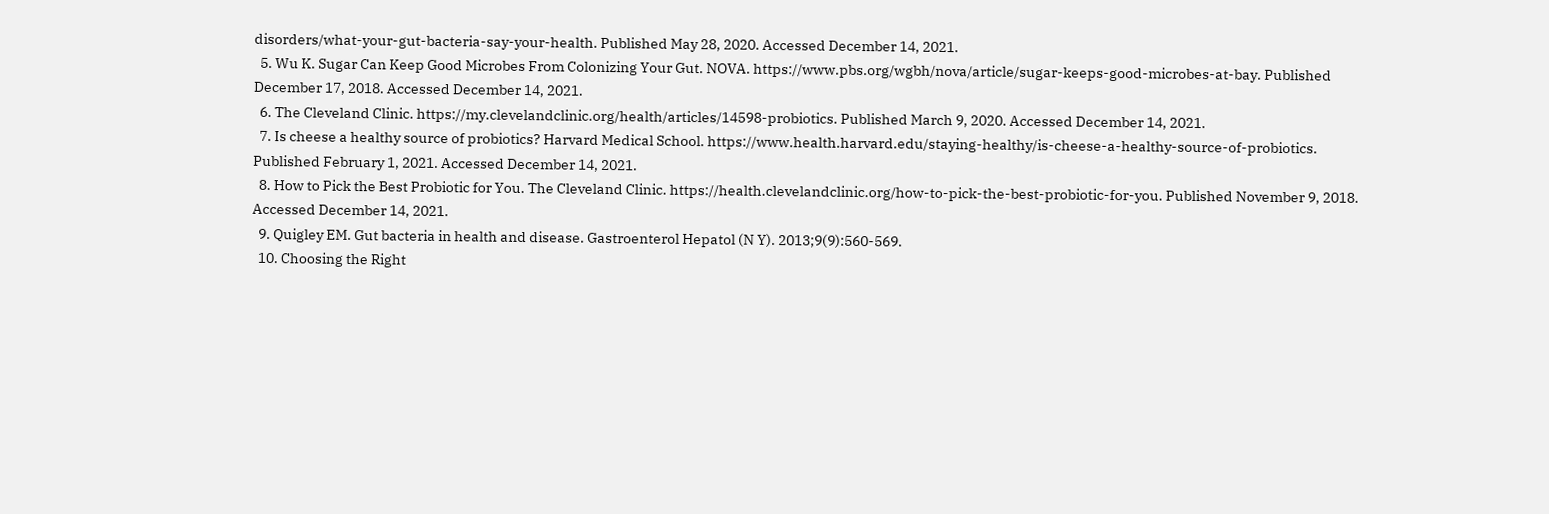disorders/what-your-gut-bacteria-say-your-health. Published May 28, 2020. Accessed December 14, 2021.
  5. Wu K. Sugar Can Keep Good Microbes From Colonizing Your Gut. NOVA. https://www.pbs.org/wgbh/nova/article/sugar-keeps-good-microbes-at-bay. Published December 17, 2018. Accessed December 14, 2021.
  6. The Cleveland Clinic. https://my.clevelandclinic.org/health/articles/14598-probiotics. Published March 9, 2020. Accessed December 14, 2021.
  7. Is cheese a healthy source of probiotics? Harvard Medical School. https://www.health.harvard.edu/staying-healthy/is-cheese-a-healthy-source-of-probiotics. Published February 1, 2021. Accessed December 14, 2021.
  8. How to Pick the Best Probiotic for You. The Cleveland Clinic. https://health.clevelandclinic.org/how-to-pick-the-best-probiotic-for-you. Published November 9, 2018. Accessed December 14, 2021.
  9. Quigley EM. Gut bacteria in health and disease. Gastroenterol Hepatol (N Y). 2013;9(9):560-569.
  10. Choosing the Right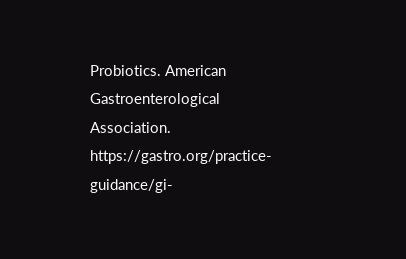Probiotics. American Gastroenterological Association. https://gastro.org/practice-guidance/gi-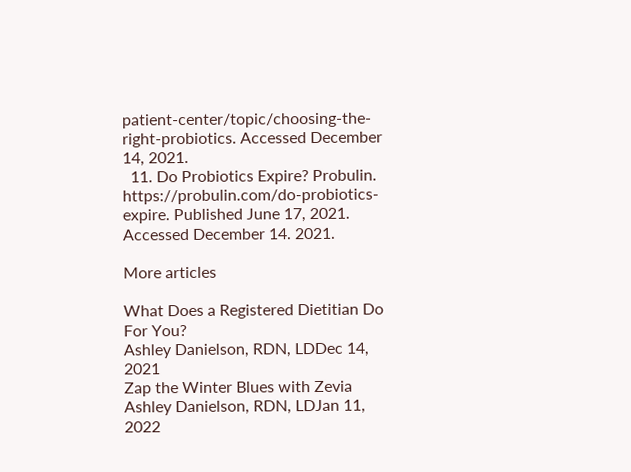patient-center/topic/choosing-the-right-probiotics. Accessed December 14, 2021.
  11. Do Probiotics Expire? Probulin. https://probulin.com/do-probiotics-expire. Published June 17, 2021. Accessed December 14. 2021.

More articles

What Does a Registered Dietitian Do For You?
Ashley Danielson, RDN, LDDec 14, 2021
Zap the Winter Blues with Zevia
Ashley Danielson, RDN, LDJan 11, 2022